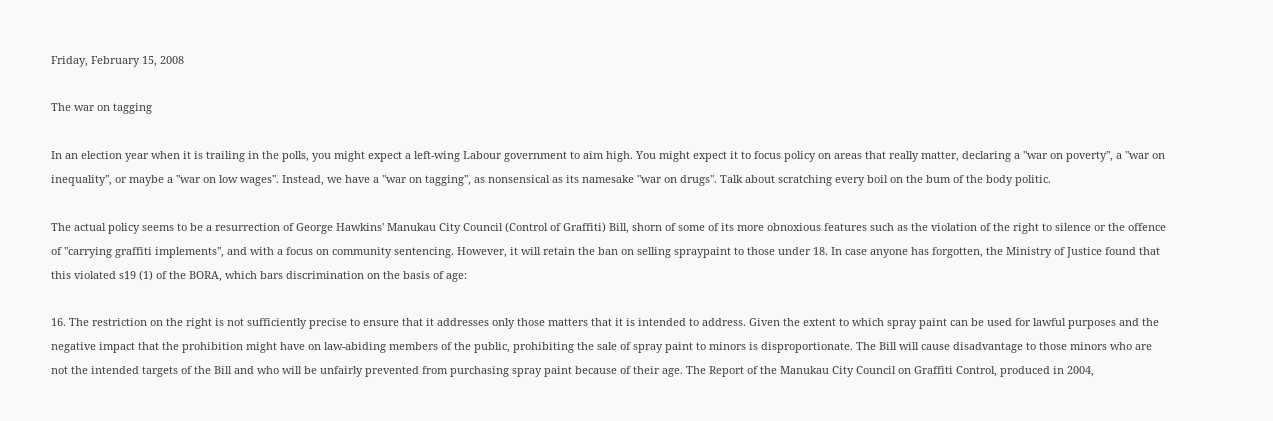Friday, February 15, 2008

The war on tagging

In an election year when it is trailing in the polls, you might expect a left-wing Labour government to aim high. You might expect it to focus policy on areas that really matter, declaring a "war on poverty", a "war on inequality", or maybe a "war on low wages". Instead, we have a "war on tagging", as nonsensical as its namesake "war on drugs". Talk about scratching every boil on the bum of the body politic.

The actual policy seems to be a resurrection of George Hawkins' Manukau City Council (Control of Graffiti) Bill, shorn of some of its more obnoxious features such as the violation of the right to silence or the offence of "carrying graffiti implements", and with a focus on community sentencing. However, it will retain the ban on selling spraypaint to those under 18. In case anyone has forgotten, the Ministry of Justice found that this violated s19 (1) of the BORA, which bars discrimination on the basis of age:

16. The restriction on the right is not sufficiently precise to ensure that it addresses only those matters that it is intended to address. Given the extent to which spray paint can be used for lawful purposes and the negative impact that the prohibition might have on law-abiding members of the public, prohibiting the sale of spray paint to minors is disproportionate. The Bill will cause disadvantage to those minors who are not the intended targets of the Bill and who will be unfairly prevented from purchasing spray paint because of their age. The Report of the Manukau City Council on Graffiti Control, produced in 2004,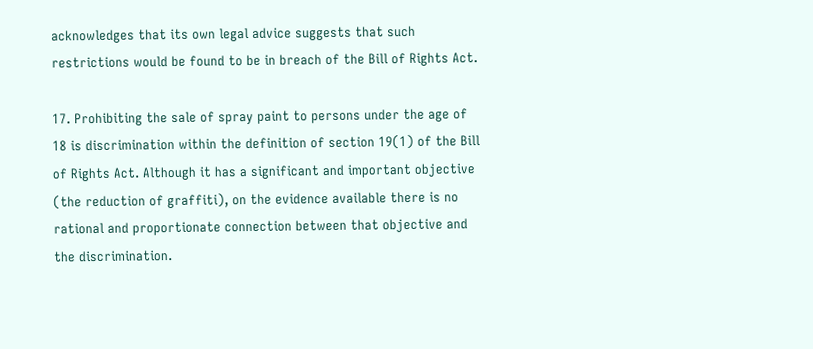acknowledges that its own legal advice suggests that such restrictions would be found to be in breach of the Bill of Rights Act.

17. Prohibiting the sale of spray paint to persons under the age of 18 is discrimination within the definition of section 19(1) of the Bill of Rights Act. Although it has a significant and important objective (the reduction of graffiti), on the evidence available there is no rational and proportionate connection between that objective and the discrimination.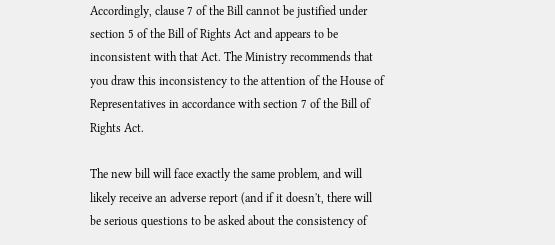Accordingly, clause 7 of the Bill cannot be justified under section 5 of the Bill of Rights Act and appears to be inconsistent with that Act. The Ministry recommends that you draw this inconsistency to the attention of the House of Representatives in accordance with section 7 of the Bill of Rights Act.

The new bill will face exactly the same problem, and will likely receive an adverse report (and if it doesn't, there will be serious questions to be asked about the consistency of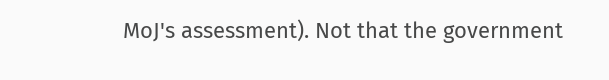MoJ's assessment). Not that the government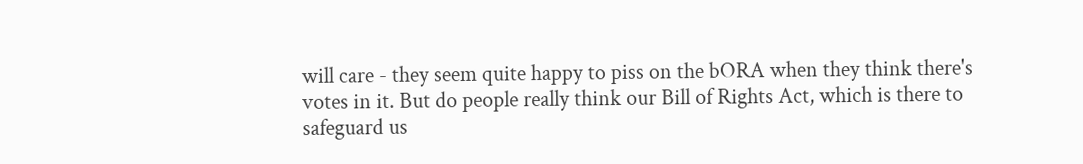will care - they seem quite happy to piss on the bORA when they think there's votes in it. But do people really think our Bill of Rights Act, which is there to safeguard us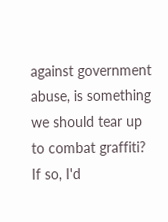against government abuse, is something we should tear up to combat graffiti? If so, I'd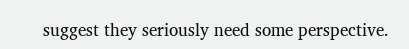suggest they seriously need some perspective.